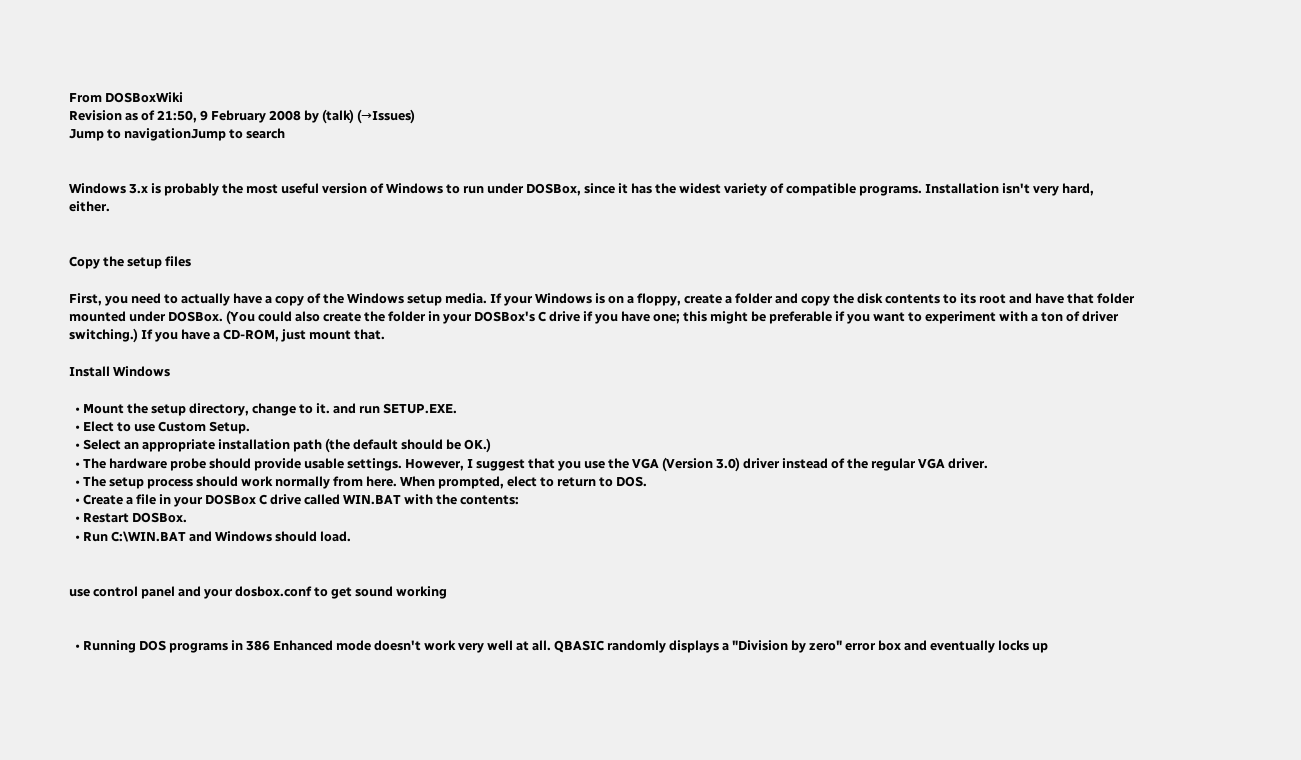From DOSBoxWiki
Revision as of 21:50, 9 February 2008 by (talk) (→Issues)
Jump to navigationJump to search


Windows 3.x is probably the most useful version of Windows to run under DOSBox, since it has the widest variety of compatible programs. Installation isn't very hard, either.


Copy the setup files

First, you need to actually have a copy of the Windows setup media. If your Windows is on a floppy, create a folder and copy the disk contents to its root and have that folder mounted under DOSBox. (You could also create the folder in your DOSBox's C drive if you have one; this might be preferable if you want to experiment with a ton of driver switching.) If you have a CD-ROM, just mount that.

Install Windows

  • Mount the setup directory, change to it. and run SETUP.EXE.
  • Elect to use Custom Setup.
  • Select an appropriate installation path (the default should be OK.)
  • The hardware probe should provide usable settings. However, I suggest that you use the VGA (Version 3.0) driver instead of the regular VGA driver.
  • The setup process should work normally from here. When prompted, elect to return to DOS.
  • Create a file in your DOSBox C drive called WIN.BAT with the contents:
  • Restart DOSBox.
  • Run C:\WIN.BAT and Windows should load.


use control panel and your dosbox.conf to get sound working


  • Running DOS programs in 386 Enhanced mode doesn't work very well at all. QBASIC randomly displays a "Division by zero" error box and eventually locks up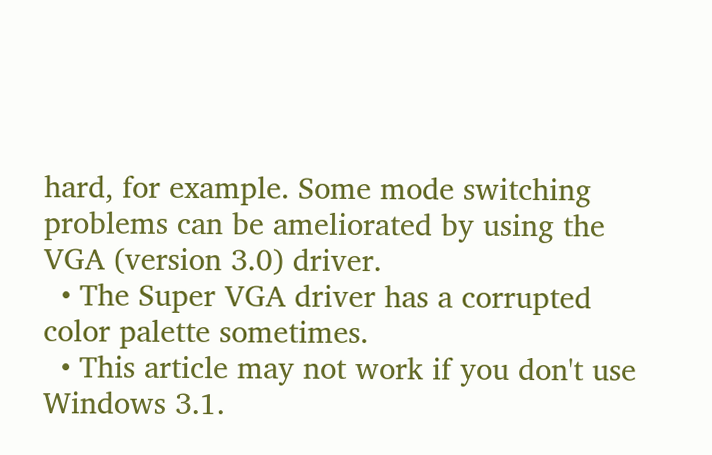hard, for example. Some mode switching problems can be ameliorated by using the VGA (version 3.0) driver.
  • The Super VGA driver has a corrupted color palette sometimes.
  • This article may not work if you don't use Windows 3.1.